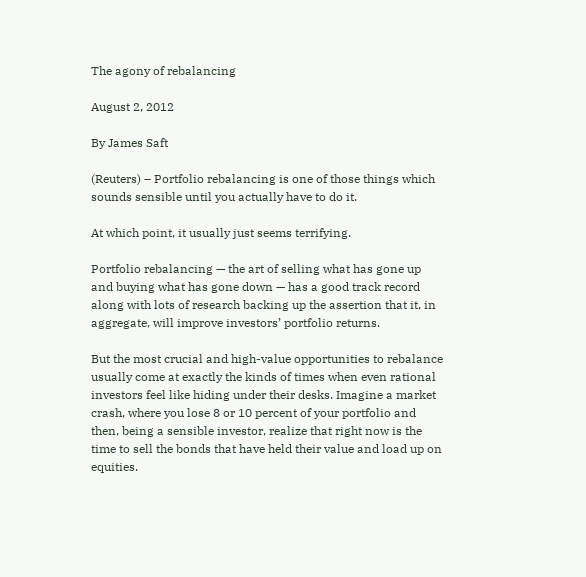The agony of rebalancing

August 2, 2012

By James Saft

(Reuters) – Portfolio rebalancing is one of those things which sounds sensible until you actually have to do it.

At which point, it usually just seems terrifying.

Portfolio rebalancing — the art of selling what has gone up and buying what has gone down — has a good track record along with lots of research backing up the assertion that it, in aggregate, will improve investors’ portfolio returns.

But the most crucial and high-value opportunities to rebalance usually come at exactly the kinds of times when even rational investors feel like hiding under their desks. Imagine a market crash, where you lose 8 or 10 percent of your portfolio and then, being a sensible investor, realize that right now is the time to sell the bonds that have held their value and load up on equities.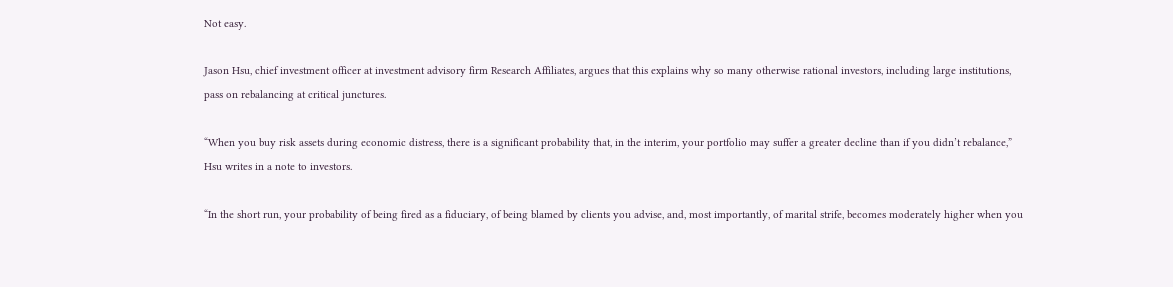Not easy.

Jason Hsu, chief investment officer at investment advisory firm Research Affiliates, argues that this explains why so many otherwise rational investors, including large institutions, pass on rebalancing at critical junctures.

“When you buy risk assets during economic distress, there is a significant probability that, in the interim, your portfolio may suffer a greater decline than if you didn’t rebalance,” Hsu writes in a note to investors.

“In the short run, your probability of being fired as a fiduciary, of being blamed by clients you advise, and, most importantly, of marital strife, becomes moderately higher when you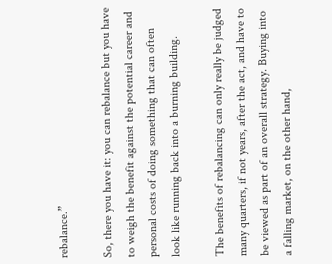rebalance.”

So, there you have it: you can rebalance but you have to weigh the benefit against the potential career and personal costs of doing something that can often look like running back into a burning building.

The benefits of rebalancing can only really be judged many quarters, if not years, after the act, and have to be viewed as part of an overall strategy. Buying into a falling market, on the other hand,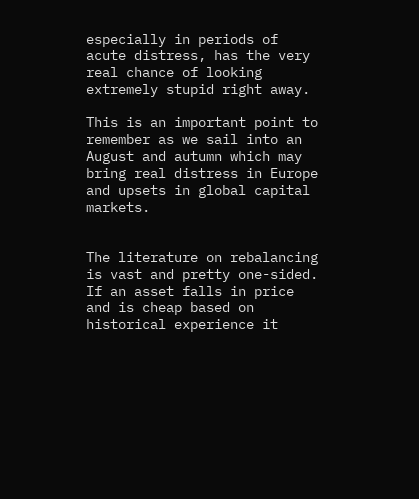especially in periods of acute distress, has the very real chance of looking extremely stupid right away.

This is an important point to remember as we sail into an August and autumn which may bring real distress in Europe and upsets in global capital markets.


The literature on rebalancing is vast and pretty one-sided. If an asset falls in price and is cheap based on historical experience it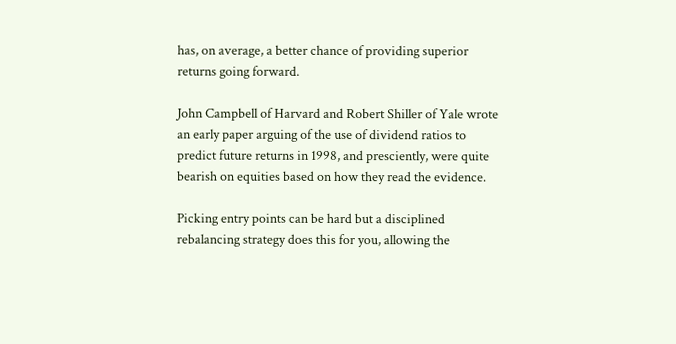has, on average, a better chance of providing superior returns going forward.

John Campbell of Harvard and Robert Shiller of Yale wrote an early paper arguing of the use of dividend ratios to predict future returns in 1998, and presciently, were quite bearish on equities based on how they read the evidence.

Picking entry points can be hard but a disciplined rebalancing strategy does this for you, allowing the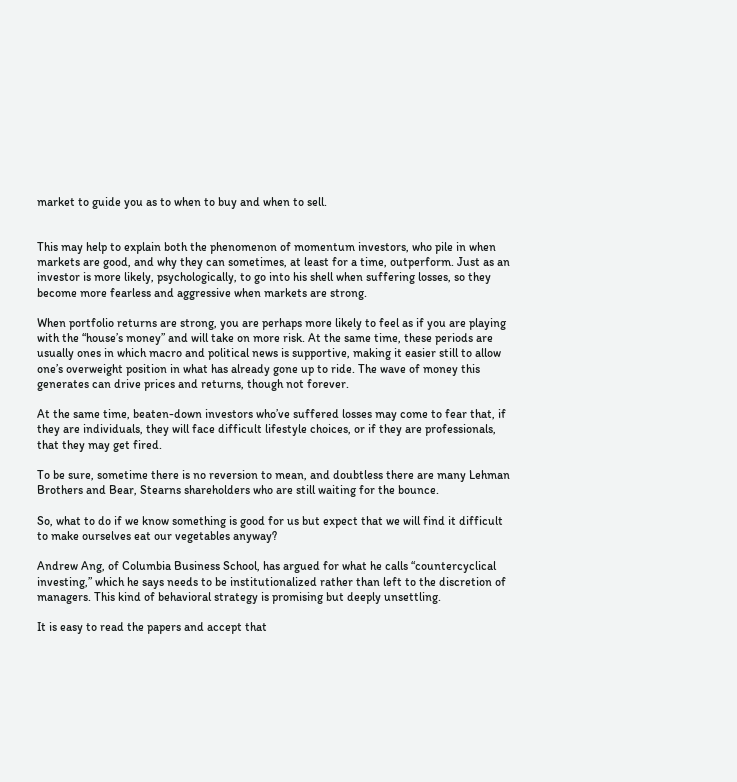market to guide you as to when to buy and when to sell.


This may help to explain both the phenomenon of momentum investors, who pile in when markets are good, and why they can sometimes, at least for a time, outperform. Just as an investor is more likely, psychologically, to go into his shell when suffering losses, so they become more fearless and aggressive when markets are strong.

When portfolio returns are strong, you are perhaps more likely to feel as if you are playing with the “house’s money” and will take on more risk. At the same time, these periods are usually ones in which macro and political news is supportive, making it easier still to allow one’s overweight position in what has already gone up to ride. The wave of money this generates can drive prices and returns, though not forever.

At the same time, beaten-down investors who’ve suffered losses may come to fear that, if they are individuals, they will face difficult lifestyle choices, or if they are professionals, that they may get fired.

To be sure, sometime there is no reversion to mean, and doubtless there are many Lehman Brothers and Bear, Stearns shareholders who are still waiting for the bounce.

So, what to do if we know something is good for us but expect that we will find it difficult to make ourselves eat our vegetables anyway?

Andrew Ang, of Columbia Business School, has argued for what he calls “countercyclical investing,” which he says needs to be institutionalized rather than left to the discretion of managers. This kind of behavioral strategy is promising but deeply unsettling.

It is easy to read the papers and accept that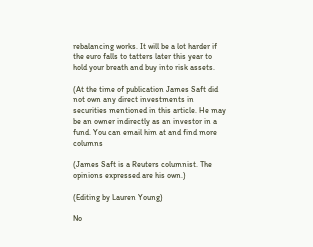rebalancing works. It will be a lot harder if the euro falls to tatters later this year to hold your breath and buy into risk assets.

(At the time of publication James Saft did not own any direct investments in securities mentioned in this article. He may be an owner indirectly as an investor in a fund. You can email him at and find more columns

(James Saft is a Reuters columnist. The opinions expressed are his own.)

(Editing by Lauren Young)

No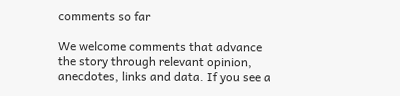comments so far

We welcome comments that advance the story through relevant opinion, anecdotes, links and data. If you see a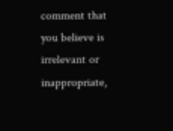comment that you believe is irrelevant or inappropriate,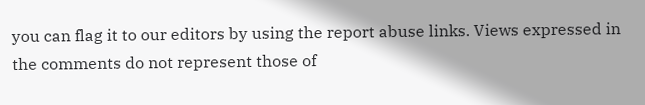you can flag it to our editors by using the report abuse links. Views expressed in the comments do not represent those of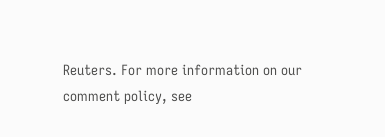Reuters. For more information on our comment policy, see